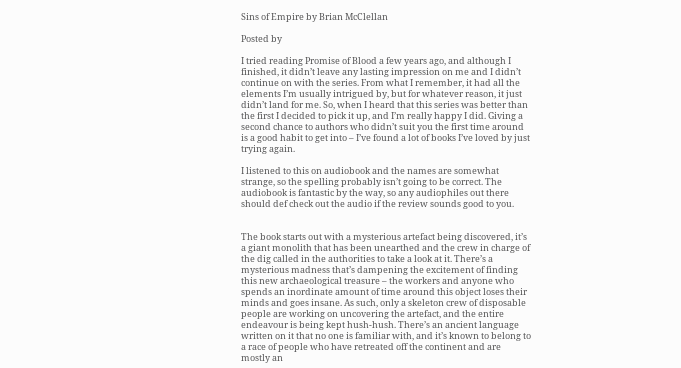Sins of Empire by Brian McClellan

Posted by

I tried reading Promise of Blood a few years ago, and although I finished, it didn’t leave any lasting impression on me and I didn’t continue on with the series. From what I remember, it had all the elements I’m usually intrigued by, but for whatever reason, it just didn’t land for me. So, when I heard that this series was better than the first I decided to pick it up, and I’m really happy I did. Giving a second chance to authors who didn’t suit you the first time around is a good habit to get into – I’ve found a lot of books I’ve loved by just trying again.

I listened to this on audiobook and the names are somewhat strange, so the spelling probably isn’t going to be correct. The audiobook is fantastic by the way, so any audiophiles out there should def check out the audio if the review sounds good to you.


The book starts out with a mysterious artefact being discovered, it’s a giant monolith that has been unearthed and the crew in charge of the dig called in the authorities to take a look at it. There’s a mysterious madness that’s dampening the excitement of finding this new archaeological treasure – the workers and anyone who spends an inordinate amount of time around this object loses their minds and goes insane. As such, only a skeleton crew of disposable people are working on uncovering the artefact, and the entire endeavour is being kept hush-hush. There’s an ancient language written on it that no one is familiar with, and it’s known to belong to a race of people who have retreated off the continent and are mostly an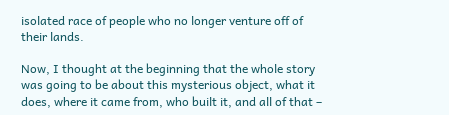isolated race of people who no longer venture off of their lands.

Now, I thought at the beginning that the whole story was going to be about this mysterious object, what it does, where it came from, who built it, and all of that –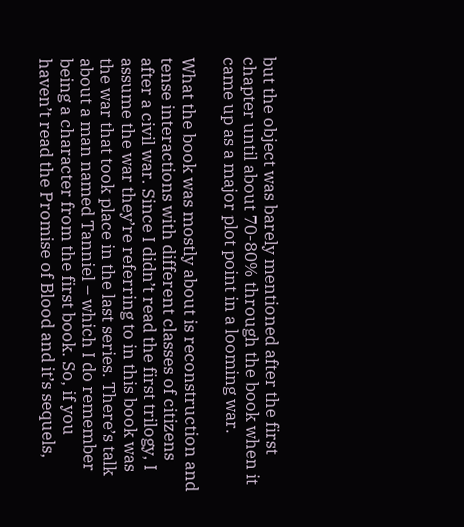but the object was barely mentioned after the first chapter until about 70-80% through the book when it came up as a major plot point in a looming war.

What the book was mostly about is reconstruction and tense interactions with different classes of citizens after a civil war. Since I didn’t read the first trilogy, I assume the war they’re referring to in this book was the war that took place in the last series. There’s talk about a man named Tanniel – which I do remember being a character from the first book. So, if you haven’t read the Promise of Blood and it’s sequels,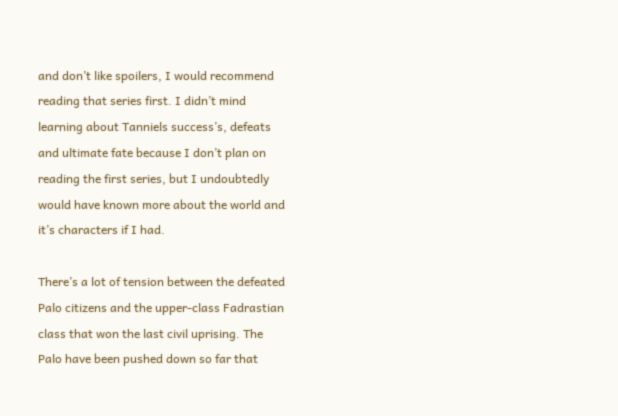and don’t like spoilers, I would recommend reading that series first. I didn’t mind learning about Tanniels success’s, defeats and ultimate fate because I don’t plan on reading the first series, but I undoubtedly would have known more about the world and it’s characters if I had.

There’s a lot of tension between the defeated Palo citizens and the upper-class Fadrastian class that won the last civil uprising. The Palo have been pushed down so far that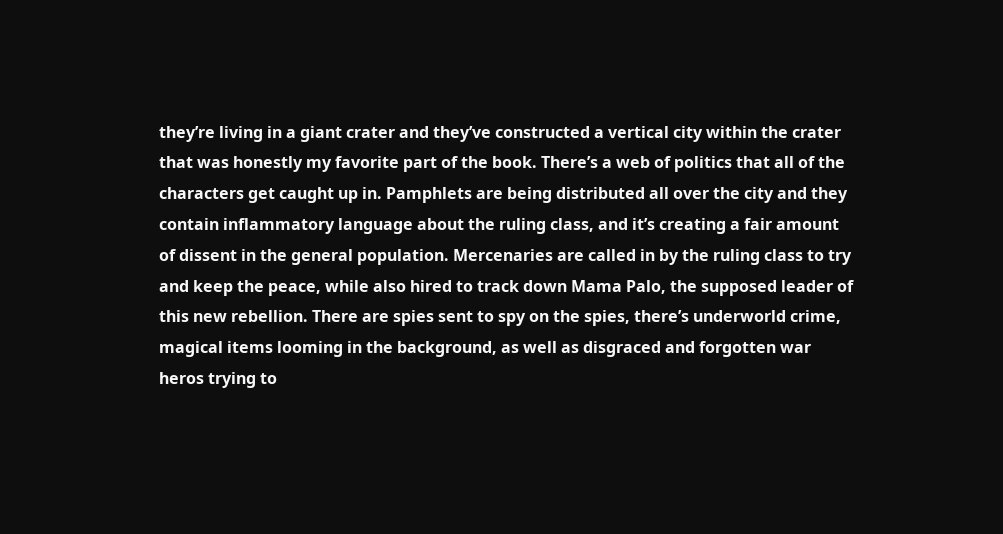they’re living in a giant crater and they’ve constructed a vertical city within the crater that was honestly my favorite part of the book. There’s a web of politics that all of the characters get caught up in. Pamphlets are being distributed all over the city and they contain inflammatory language about the ruling class, and it’s creating a fair amount of dissent in the general population. Mercenaries are called in by the ruling class to try and keep the peace, while also hired to track down Mama Palo, the supposed leader of this new rebellion. There are spies sent to spy on the spies, there’s underworld crime, magical items looming in the background, as well as disgraced and forgotten war heros trying to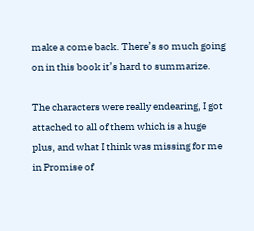make a come back. There’s so much going on in this book it’s hard to summarize.

The characters were really endearing, I got attached to all of them which is a huge plus, and what I think was missing for me in Promise of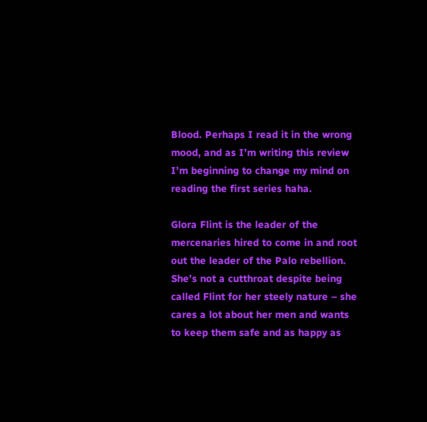Blood. Perhaps I read it in the wrong mood, and as I’m writing this review I’m beginning to change my mind on reading the first series haha.

Glora Flint is the leader of the mercenaries hired to come in and root out the leader of the Palo rebellion. She’s not a cutthroat despite being called Flint for her steely nature – she cares a lot about her men and wants to keep them safe and as happy as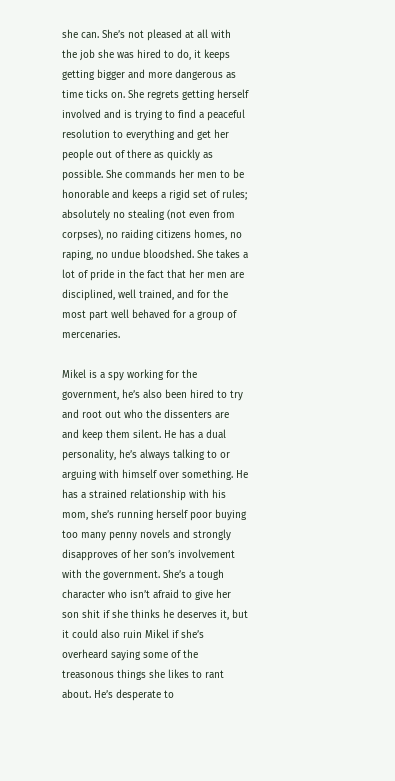she can. She’s not pleased at all with the job she was hired to do, it keeps getting bigger and more dangerous as time ticks on. She regrets getting herself involved and is trying to find a peaceful resolution to everything and get her people out of there as quickly as possible. She commands her men to be honorable and keeps a rigid set of rules; absolutely no stealing (not even from corpses), no raiding citizens homes, no raping, no undue bloodshed. She takes a lot of pride in the fact that her men are disciplined, well trained, and for the most part well behaved for a group of mercenaries.

Mikel is a spy working for the government, he’s also been hired to try and root out who the dissenters are and keep them silent. He has a dual personality, he’s always talking to or arguing with himself over something. He has a strained relationship with his mom, she’s running herself poor buying too many penny novels and strongly disapproves of her son’s involvement with the government. She’s a tough character who isn’t afraid to give her son shit if she thinks he deserves it, but it could also ruin Mikel if she’s overheard saying some of the treasonous things she likes to rant about. He’s desperate to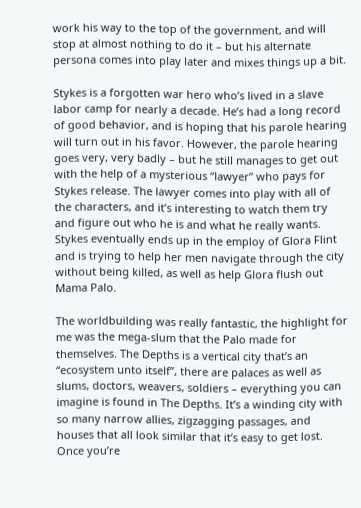work his way to the top of the government, and will stop at almost nothing to do it – but his alternate persona comes into play later and mixes things up a bit.

Stykes is a forgotten war hero who’s lived in a slave labor camp for nearly a decade. He’s had a long record of good behavior, and is hoping that his parole hearing will turn out in his favor. However, the parole hearing goes very, very badly – but he still manages to get out with the help of a mysterious “lawyer” who pays for Stykes release. The lawyer comes into play with all of the characters, and it’s interesting to watch them try and figure out who he is and what he really wants. Stykes eventually ends up in the employ of Glora Flint and is trying to help her men navigate through the city without being killed, as well as help Glora flush out Mama Palo.

The worldbuilding was really fantastic, the highlight for me was the mega-slum that the Palo made for themselves. The Depths is a vertical city that’s an “ecosystem unto itself”, there are palaces as well as slums, doctors, weavers, soldiers – everything you can imagine is found in The Depths. It’s a winding city with so many narrow allies, zigzagging passages, and houses that all look similar that it’s easy to get lost. Once you’re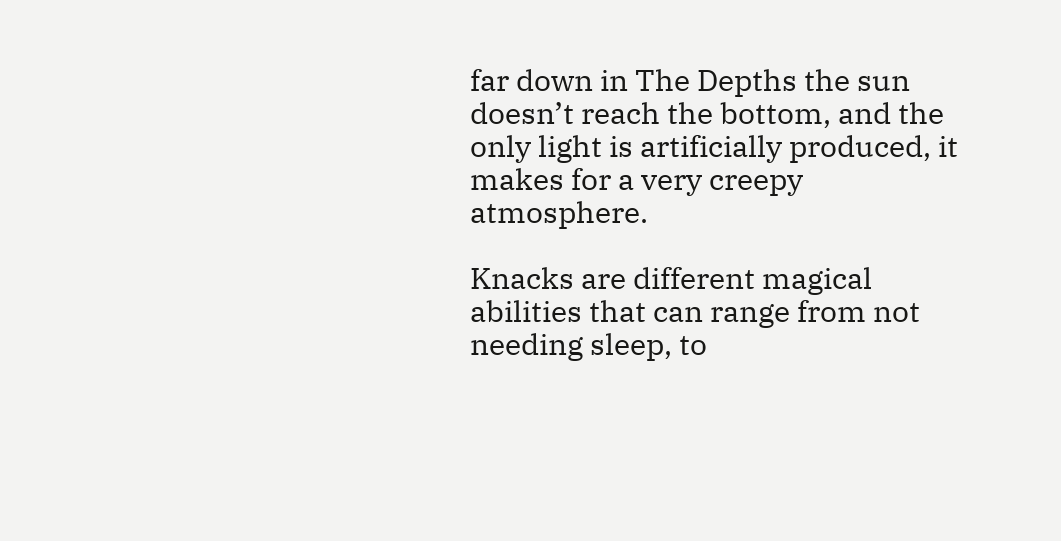far down in The Depths the sun doesn’t reach the bottom, and the only light is artificially produced, it makes for a very creepy atmosphere.

Knacks are different magical abilities that can range from not needing sleep, to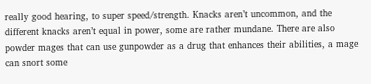really good hearing, to super speed/strength. Knacks aren’t uncommon, and the different knacks aren’t equal in power, some are rather mundane. There are also powder mages that can use gunpowder as a drug that enhances their abilities, a mage can snort some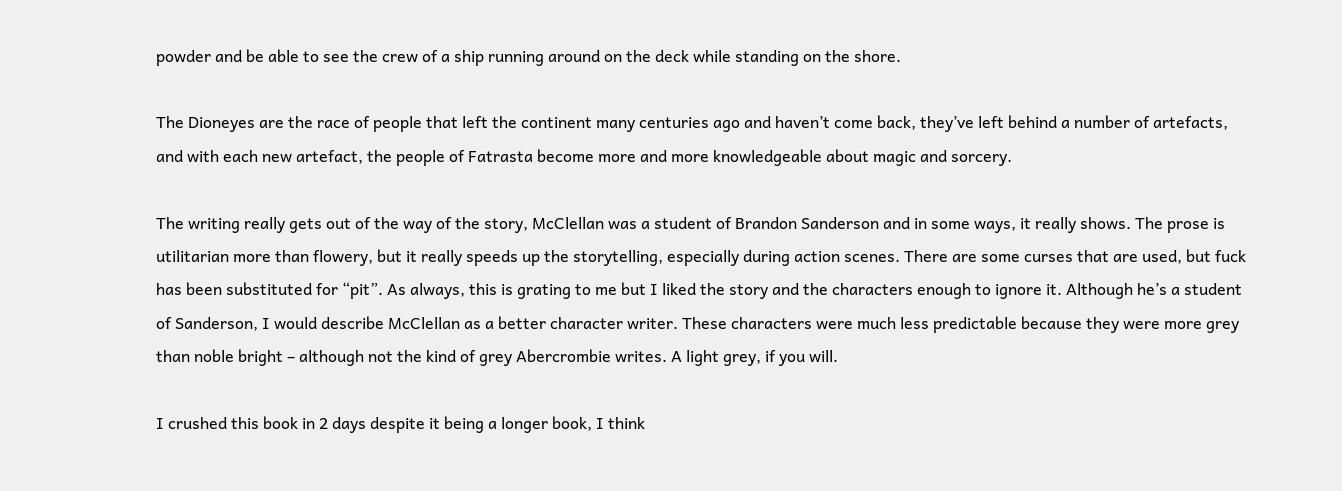powder and be able to see the crew of a ship running around on the deck while standing on the shore.

The Dioneyes are the race of people that left the continent many centuries ago and haven’t come back, they’ve left behind a number of artefacts, and with each new artefact, the people of Fatrasta become more and more knowledgeable about magic and sorcery.

The writing really gets out of the way of the story, McClellan was a student of Brandon Sanderson and in some ways, it really shows. The prose is utilitarian more than flowery, but it really speeds up the storytelling, especially during action scenes. There are some curses that are used, but fuck has been substituted for “pit”. As always, this is grating to me but I liked the story and the characters enough to ignore it. Although he’s a student of Sanderson, I would describe McClellan as a better character writer. These characters were much less predictable because they were more grey than noble bright – although not the kind of grey Abercrombie writes. A light grey, if you will.

I crushed this book in 2 days despite it being a longer book, I think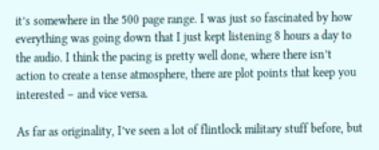it’s somewhere in the 500 page range. I was just so fascinated by how everything was going down that I just kept listening 8 hours a day to the audio. I think the pacing is pretty well done, where there isn’t action to create a tense atmosphere, there are plot points that keep you interested – and vice versa.

As far as originality, I’ve seen a lot of flintlock military stuff before, but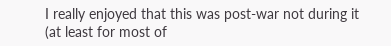I really enjoyed that this was post-war not during it (at least for most of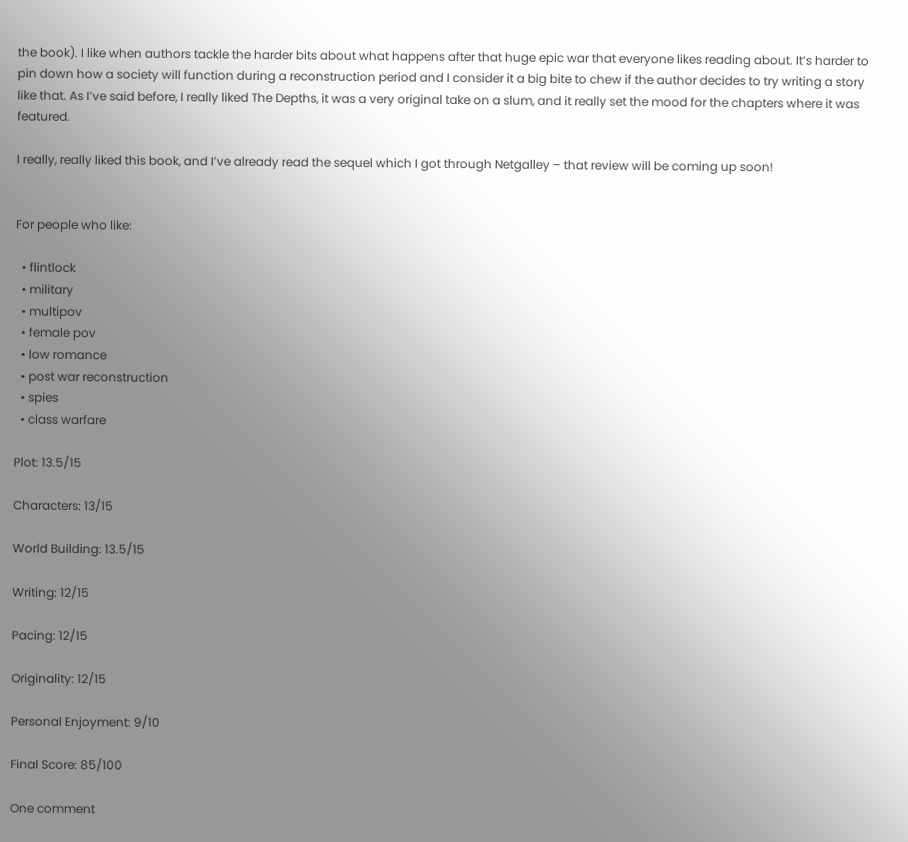the book). I like when authors tackle the harder bits about what happens after that huge epic war that everyone likes reading about. It’s harder to pin down how a society will function during a reconstruction period and I consider it a big bite to chew if the author decides to try writing a story like that. As I’ve said before, I really liked The Depths, it was a very original take on a slum, and it really set the mood for the chapters where it was featured.

I really, really liked this book, and I’ve already read the sequel which I got through Netgalley – that review will be coming up soon!


For people who like:

  • flintlock
  • military
  • multipov
  • female pov
  • low romance
  • post war reconstruction
  • spies
  • class warfare

Plot: 13.5/15

Characters: 13/15

World Building: 13.5/15

Writing: 12/15

Pacing: 12/15

Originality: 12/15

Personal Enjoyment: 9/10

Final Score: 85/100

One comment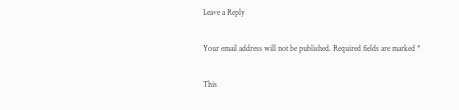Leave a Reply

Your email address will not be published. Required fields are marked *

This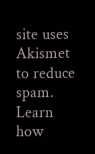site uses Akismet to reduce spam. Learn how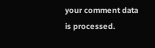your comment data is processed.